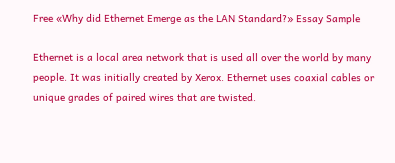Free «Why did Ethernet Emerge as the LAN Standard?» Essay Sample

Ethernet is a local area network that is used all over the world by many people. It was initially created by Xerox. Ethernet uses coaxial cables or unique grades of paired wires that are twisted.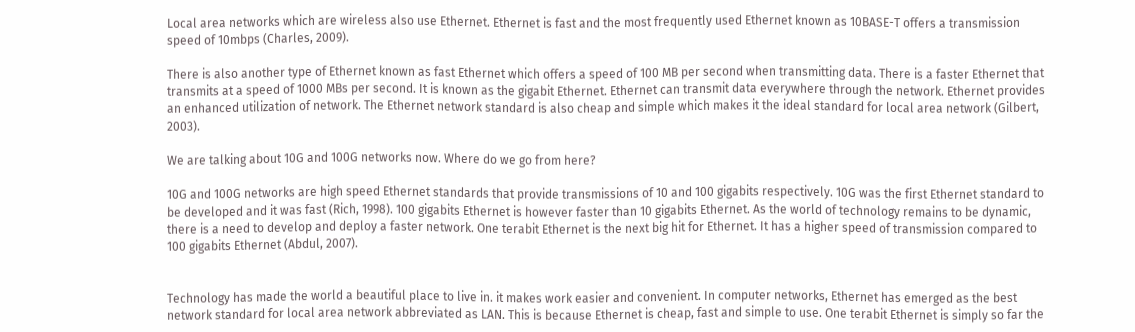Local area networks which are wireless also use Ethernet. Ethernet is fast and the most frequently used Ethernet known as 10BASE-T offers a transmission speed of 10mbps (Charles, 2009).

There is also another type of Ethernet known as fast Ethernet which offers a speed of 100 MB per second when transmitting data. There is a faster Ethernet that transmits at a speed of 1000 MBs per second. It is known as the gigabit Ethernet. Ethernet can transmit data everywhere through the network. Ethernet provides an enhanced utilization of network. The Ethernet network standard is also cheap and simple which makes it the ideal standard for local area network (Gilbert, 2003).

We are talking about 10G and 100G networks now. Where do we go from here?

10G and 100G networks are high speed Ethernet standards that provide transmissions of 10 and 100 gigabits respectively. 10G was the first Ethernet standard to be developed and it was fast (Rich, 1998). 100 gigabits Ethernet is however faster than 10 gigabits Ethernet. As the world of technology remains to be dynamic, there is a need to develop and deploy a faster network. One terabit Ethernet is the next big hit for Ethernet. It has a higher speed of transmission compared to 100 gigabits Ethernet (Abdul, 2007).


Technology has made the world a beautiful place to live in. it makes work easier and convenient. In computer networks, Ethernet has emerged as the best network standard for local area network abbreviated as LAN. This is because Ethernet is cheap, fast and simple to use. One terabit Ethernet is simply so far the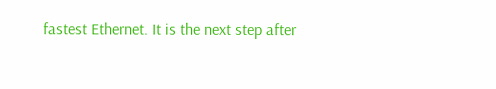fastest Ethernet. It is the next step after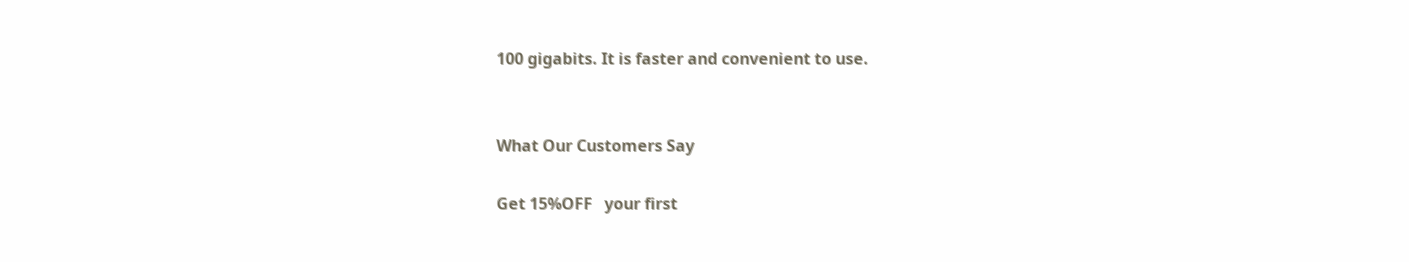100 gigabits. It is faster and convenient to use.


What Our Customers Say

Get 15%OFF   your first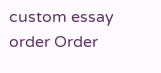custom essay order Order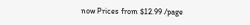now Prices from $12.99 /page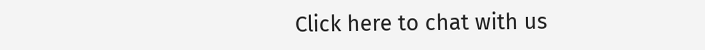Click here to chat with us